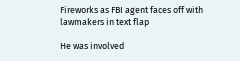Fireworks as FBI agent faces off with lawmakers in text flap

He was involved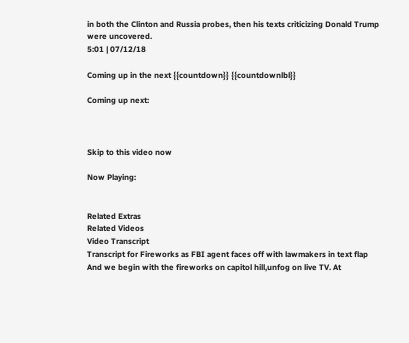in both the Clinton and Russia probes, then his texts criticizing Donald Trump were uncovered.
5:01 | 07/12/18

Coming up in the next {{countdown}} {{countdownlbl}}

Coming up next:



Skip to this video now

Now Playing:


Related Extras
Related Videos
Video Transcript
Transcript for Fireworks as FBI agent faces off with lawmakers in text flap
And we begin with the fireworks on capitol hill,unfog on live TV. At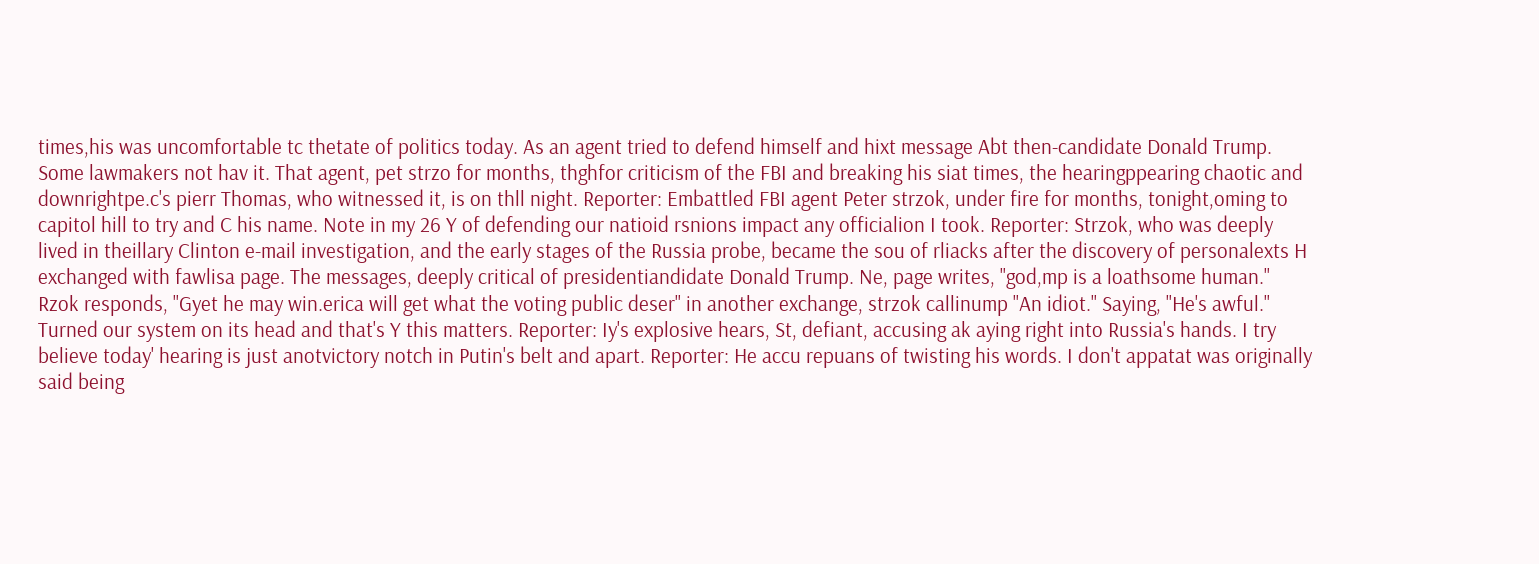times,his was uncomfortable tc thetate of politics today. As an agent tried to defend himself and hixt message Abt then-candidate Donald Trump. Some lawmakers not hav it. That agent, pet strzo for months, thghfor criticism of the FBI and breaking his siat times, the hearingppearing chaotic and downrightpe.c's pierr Thomas, who witnessed it, is on thll night. Reporter: Embattled FBI agent Peter strzok, under fire for months, tonight,oming to capitol hill to try and C his name. Note in my 26 Y of defending our natioid rsnions impact any officialion I took. Reporter: Strzok, who was deeply lived in theillary Clinton e-mail investigation, and the early stages of the Russia probe, became the sou of rliacks after the discovery of personalexts H exchanged with fawlisa page. The messages, deeply critical of presidentiandidate Donald Trump. Ne, page writes, "god,mp is a loathsome human." Rzok responds, "Gyet he may win.erica will get what the voting public deser" in another exchange, strzok callinump "An idiot." Saying, "He's awful." Turned our system on its head and that's Y this matters. Reporter: Iy's explosive hears, St, defiant, accusing ak aying right into Russia's hands. I try believe today' hearing is just anotvictory notch in Putin's belt and apart. Reporter: He accu repuans of twisting his words. I don't appatat was originally said being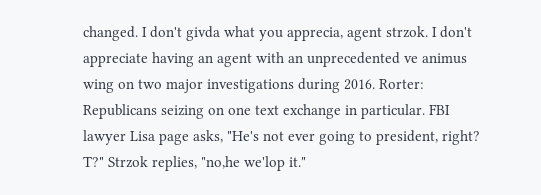changed. I don't givda what you apprecia, agent strzok. I don't appreciate having an agent with an unprecedented ve animus wing on two major investigations during 2016. Rorter: Republicans seizing on one text exchange in particular. FBI lawyer Lisa page asks, "He's not ever going to president, right? T?" Strzok replies, "no,he we'lop it."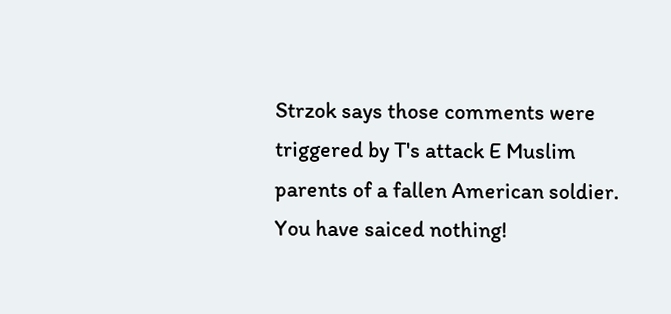Strzok says those comments were triggered by T's attack E Muslim parents of a fallen American soldier. You have saiced nothing!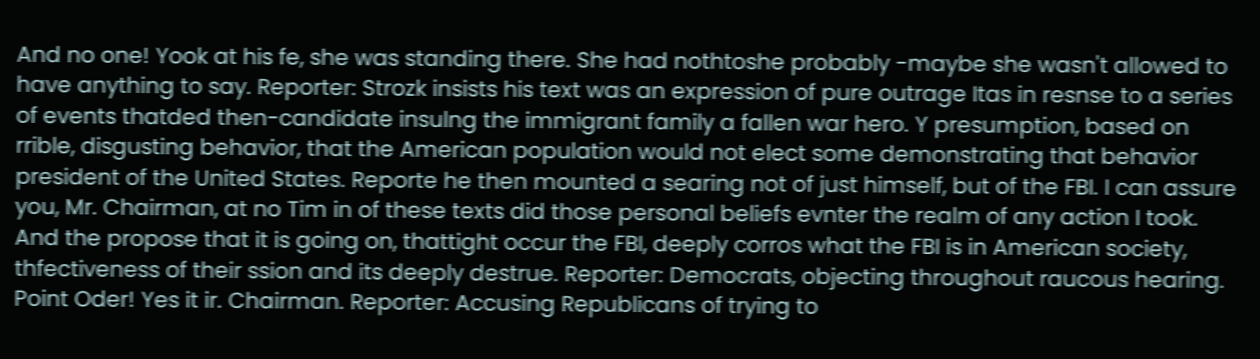And no one! Yook at his fe, she was standing there. She had nothtoshe probably -maybe she wasn't allowed to have anything to say. Reporter: Strozk insists his text was an expression of pure outrage Itas in resnse to a series of events thatded then-candidate insulng the immigrant family a fallen war hero. Y presumption, based on rrible, disgusting behavior, that the American population would not elect some demonstrating that behavior president of the United States. Reporte he then mounted a searing not of just himself, but of the FBI. I can assure you, Mr. Chairman, at no Tim in of these texts did those personal beliefs evnter the realm of any action I took. And the propose that it is going on, thattight occur the FBI, deeply corros what the FBI is in American society, thfectiveness of their ssion and its deeply destrue. Reporter: Democrats, objecting throughout raucous hearing. Point Oder! Yes it ir. Chairman. Reporter: Accusing Republicans of trying to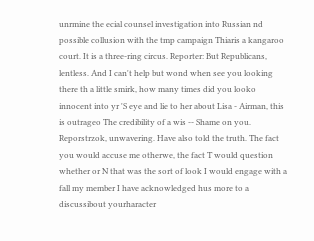unrmine the ecial counsel investigation into Russian nd possible collusion with the tmp campaign Thiaris a kangaroo court. It is a three-ring circus. Reporter: But Republicans, lentless. And I can't help but wond when see you looking there th a little smirk, how many times did you looko innocent into yr 'S eye and lie to her about Lisa - Airman, this is outrageo The credibility of a wis -- Shame on you. Reporstrzok, unwavering. Have also told the truth. The fact you would accuse me otherwe, the fact T would question whether or N that was the sort of look I would engage with a fall my member I have acknowledged hus more to a discussibout yourharacter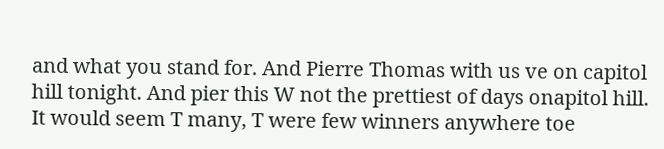and what you stand for. And Pierre Thomas with us ve on capitol hill tonight. And pier this W not the prettiest of days onapitol hill. It would seem T many, T were few winners anywhere toe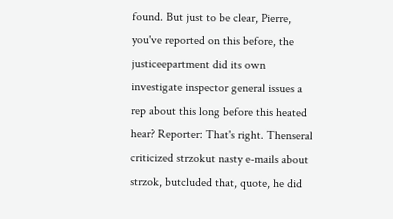found. But just to be clear, Pierre, you've reported on this before, the justiceepartment did its own investigate inspector general issues a rep about this long before this heated hear? Reporter: That's right. Thenseral criticized strzokut nasty e-mails about strzok, butcluded that, quote, he did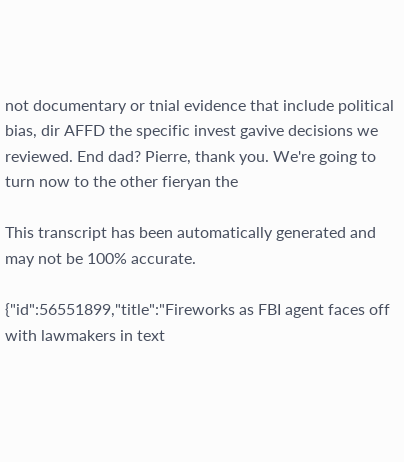not documentary or tnial evidence that include political bias, dir AFFD the specific invest gavive decisions we reviewed. End dad? Pierre, thank you. We're going to turn now to the other fieryan the

This transcript has been automatically generated and may not be 100% accurate.

{"id":56551899,"title":"Fireworks as FBI agent faces off with lawmakers in text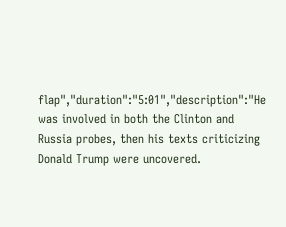flap","duration":"5:01","description":"He was involved in both the Clinton and Russia probes, then his texts criticizing Donald Trump were uncovered.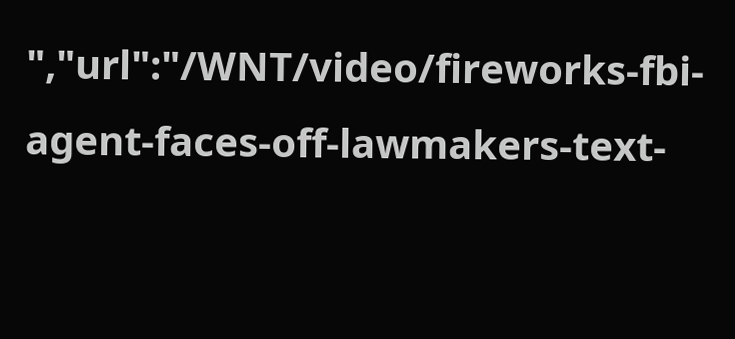","url":"/WNT/video/fireworks-fbi-agent-faces-off-lawmakers-text-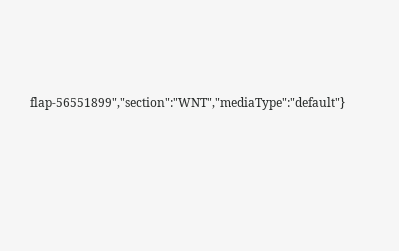flap-56551899","section":"WNT","mediaType":"default"}